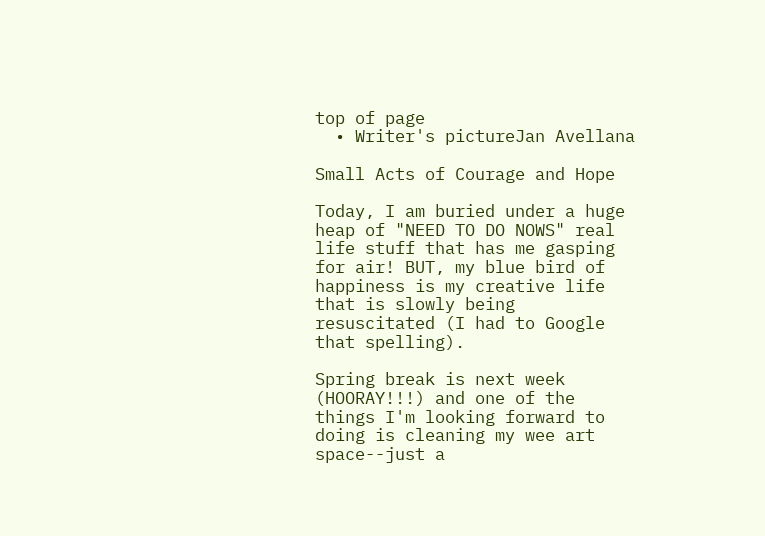top of page
  • Writer's pictureJan Avellana

Small Acts of Courage and Hope

Today, I am buried under a huge heap of "NEED TO DO NOWS" real life stuff that has me gasping for air! BUT, my blue bird of happiness is my creative life that is slowly being resuscitated (I had to Google that spelling).

Spring break is next week (HOORAY!!!) and one of the things I'm looking forward to doing is cleaning my wee art space--just a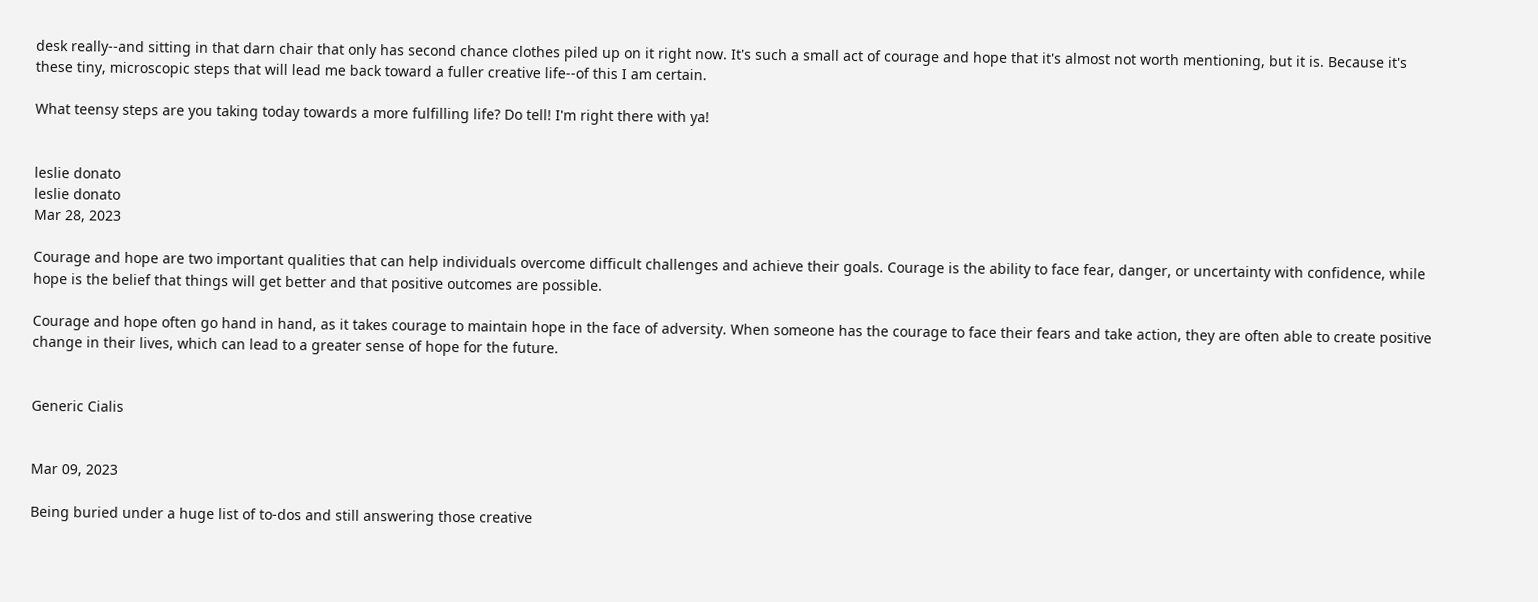desk really--and sitting in that darn chair that only has second chance clothes piled up on it right now. It's such a small act of courage and hope that it's almost not worth mentioning, but it is. Because it's these tiny, microscopic steps that will lead me back toward a fuller creative life--of this I am certain.

What teensy steps are you taking today towards a more fulfilling life? Do tell! I'm right there with ya!


leslie donato
leslie donato
Mar 28, 2023

Courage and hope are two important qualities that can help individuals overcome difficult challenges and achieve their goals. Courage is the ability to face fear, danger, or uncertainty with confidence, while hope is the belief that things will get better and that positive outcomes are possible.

Courage and hope often go hand in hand, as it takes courage to maintain hope in the face of adversity. When someone has the courage to face their fears and take action, they are often able to create positive change in their lives, which can lead to a greater sense of hope for the future.


Generic Cialis


Mar 09, 2023

Being buried under a huge list of to-dos and still answering those creative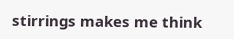stirrings makes me think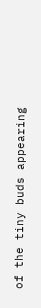of the tiny buds appearing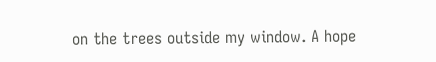on the trees outside my window. A hope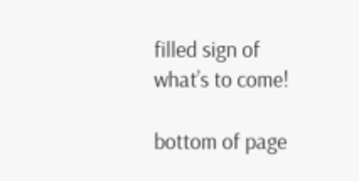filled sign of what’s to come!

bottom of page